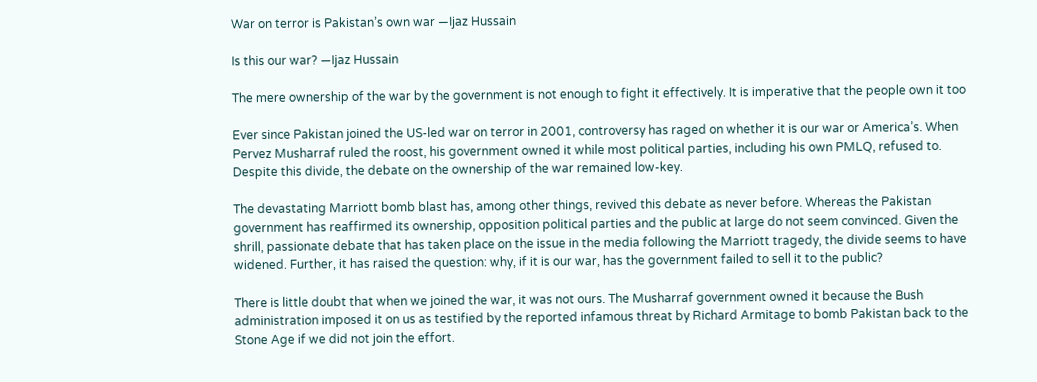War on terror is Pakistan’s own war —Ijaz Hussain

Is this our war? —Ijaz Hussain

The mere ownership of the war by the government is not enough to fight it effectively. It is imperative that the people own it too

Ever since Pakistan joined the US-led war on terror in 2001, controversy has raged on whether it is our war or America’s. When Pervez Musharraf ruled the roost, his government owned it while most political parties, including his own PMLQ, refused to. Despite this divide, the debate on the ownership of the war remained low-key.

The devastating Marriott bomb blast has, among other things, revived this debate as never before. Whereas the Pakistan government has reaffirmed its ownership, opposition political parties and the public at large do not seem convinced. Given the shrill, passionate debate that has taken place on the issue in the media following the Marriott tragedy, the divide seems to have widened. Further, it has raised the question: why, if it is our war, has the government failed to sell it to the public?

There is little doubt that when we joined the war, it was not ours. The Musharraf government owned it because the Bush administration imposed it on us as testified by the reported infamous threat by Richard Armitage to bomb Pakistan back to the Stone Age if we did not join the effort.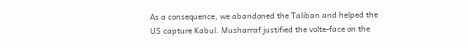As a consequence, we abandoned the Taliban and helped the US capture Kabul. Musharraf justified the volte-face on the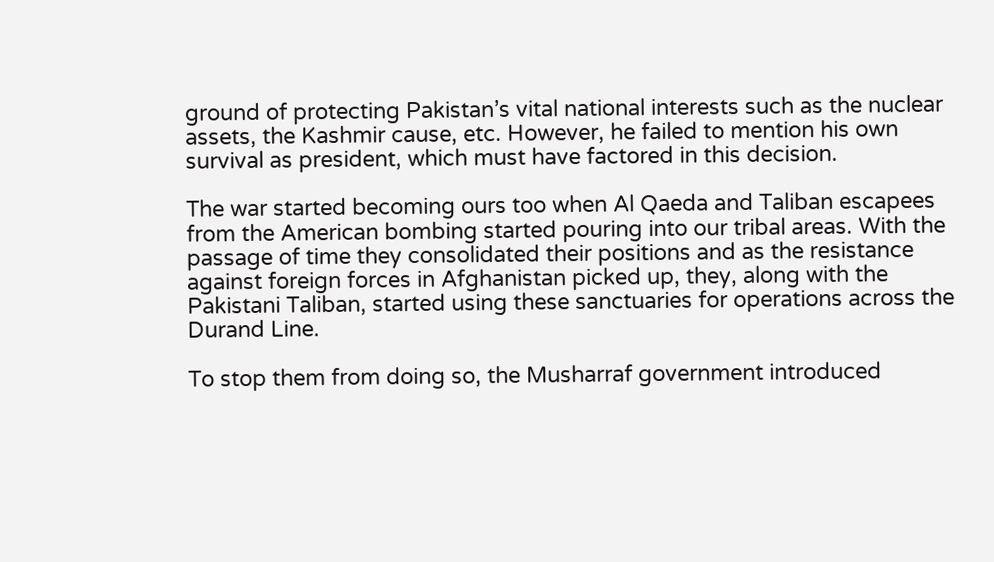ground of protecting Pakistan’s vital national interests such as the nuclear assets, the Kashmir cause, etc. However, he failed to mention his own survival as president, which must have factored in this decision.

The war started becoming ours too when Al Qaeda and Taliban escapees from the American bombing started pouring into our tribal areas. With the passage of time they consolidated their positions and as the resistance against foreign forces in Afghanistan picked up, they, along with the Pakistani Taliban, started using these sanctuaries for operations across the Durand Line.

To stop them from doing so, the Musharraf government introduced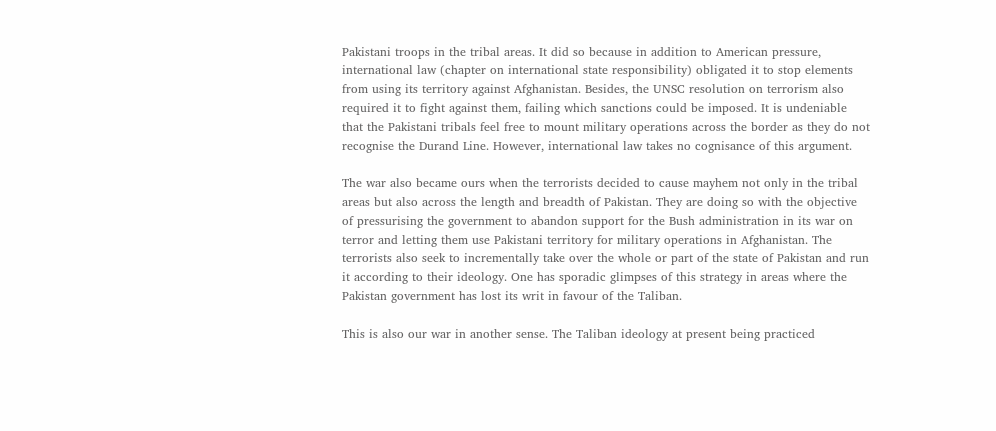Pakistani troops in the tribal areas. It did so because in addition to American pressure, international law (chapter on international state responsibility) obligated it to stop elements from using its territory against Afghanistan. Besides, the UNSC resolution on terrorism also required it to fight against them, failing which sanctions could be imposed. It is undeniable that the Pakistani tribals feel free to mount military operations across the border as they do not recognise the Durand Line. However, international law takes no cognisance of this argument.

The war also became ours when the terrorists decided to cause mayhem not only in the tribal areas but also across the length and breadth of Pakistan. They are doing so with the objective of pressurising the government to abandon support for the Bush administration in its war on terror and letting them use Pakistani territory for military operations in Afghanistan. The terrorists also seek to incrementally take over the whole or part of the state of Pakistan and run it according to their ideology. One has sporadic glimpses of this strategy in areas where the Pakistan government has lost its writ in favour of the Taliban.

This is also our war in another sense. The Taliban ideology at present being practiced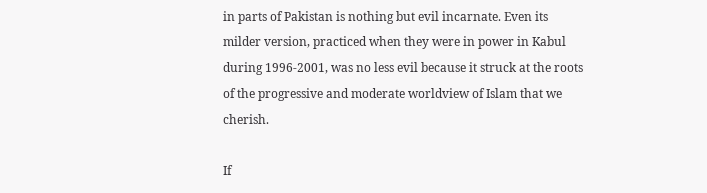in parts of Pakistan is nothing but evil incarnate. Even its milder version, practiced when they were in power in Kabul during 1996-2001, was no less evil because it struck at the roots of the progressive and moderate worldview of Islam that we cherish.

If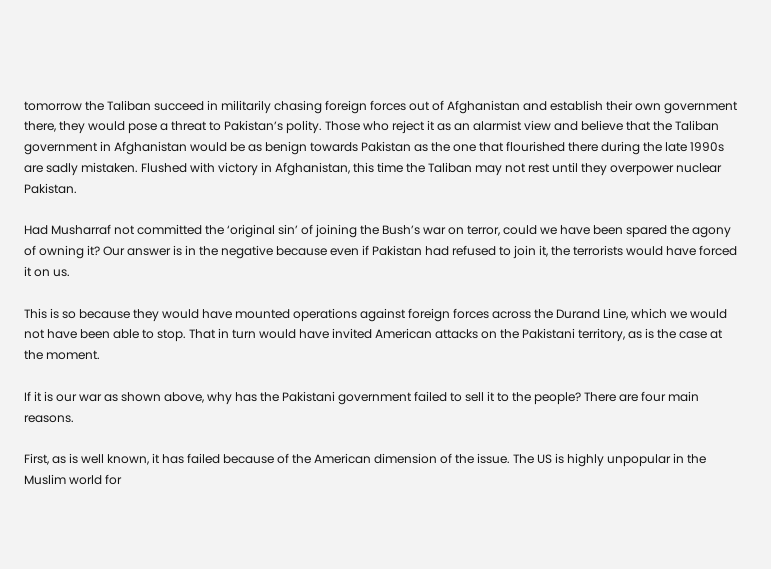tomorrow the Taliban succeed in militarily chasing foreign forces out of Afghanistan and establish their own government there, they would pose a threat to Pakistan’s polity. Those who reject it as an alarmist view and believe that the Taliban government in Afghanistan would be as benign towards Pakistan as the one that flourished there during the late 1990s are sadly mistaken. Flushed with victory in Afghanistan, this time the Taliban may not rest until they overpower nuclear Pakistan.

Had Musharraf not committed the ‘original sin’ of joining the Bush’s war on terror, could we have been spared the agony of owning it? Our answer is in the negative because even if Pakistan had refused to join it, the terrorists would have forced it on us.

This is so because they would have mounted operations against foreign forces across the Durand Line, which we would not have been able to stop. That in turn would have invited American attacks on the Pakistani territory, as is the case at the moment.

If it is our war as shown above, why has the Pakistani government failed to sell it to the people? There are four main reasons.

First, as is well known, it has failed because of the American dimension of the issue. The US is highly unpopular in the Muslim world for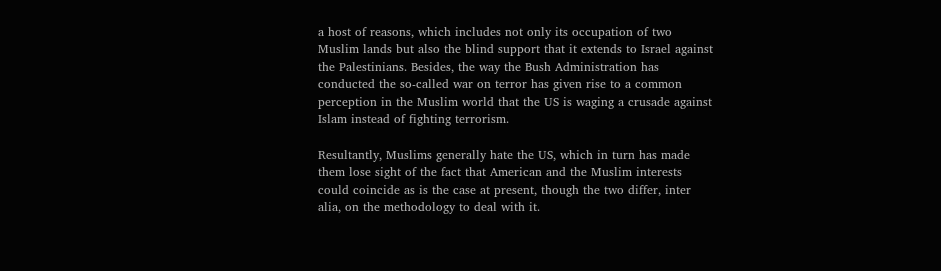a host of reasons, which includes not only its occupation of two Muslim lands but also the blind support that it extends to Israel against the Palestinians. Besides, the way the Bush Administration has conducted the so-called war on terror has given rise to a common perception in the Muslim world that the US is waging a crusade against Islam instead of fighting terrorism.

Resultantly, Muslims generally hate the US, which in turn has made them lose sight of the fact that American and the Muslim interests could coincide as is the case at present, though the two differ, inter alia, on the methodology to deal with it.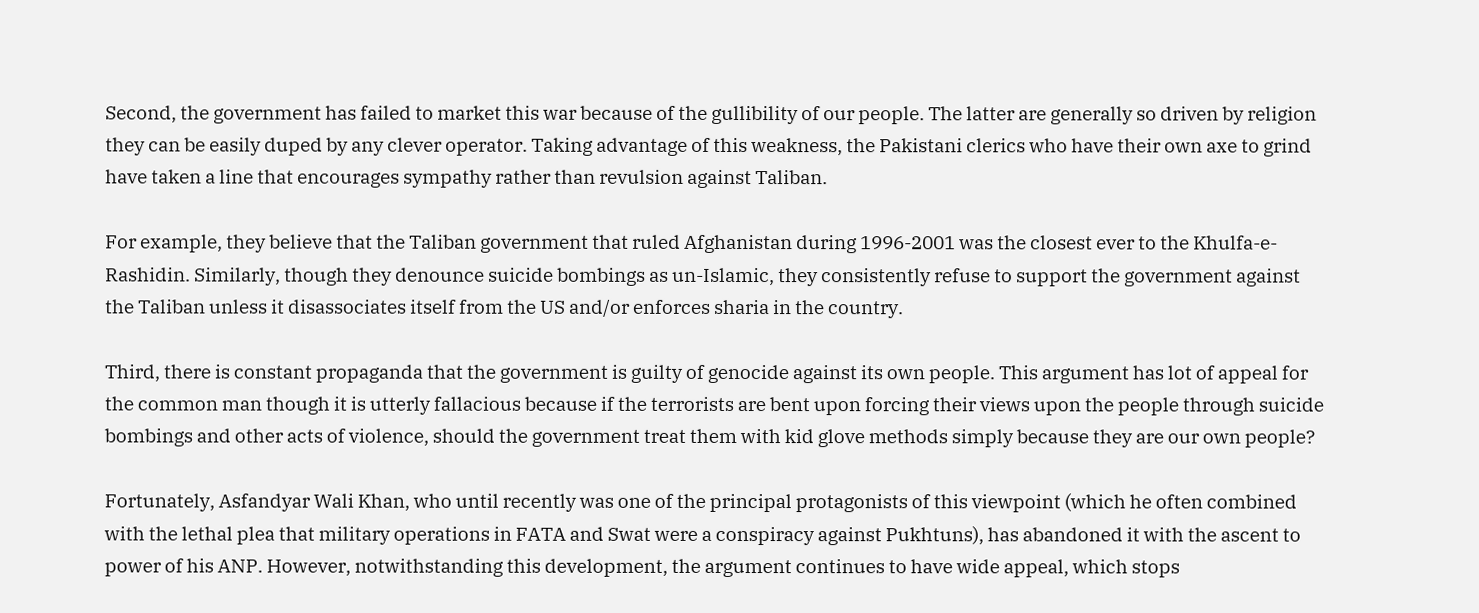Second, the government has failed to market this war because of the gullibility of our people. The latter are generally so driven by religion they can be easily duped by any clever operator. Taking advantage of this weakness, the Pakistani clerics who have their own axe to grind have taken a line that encourages sympathy rather than revulsion against Taliban.

For example, they believe that the Taliban government that ruled Afghanistan during 1996-2001 was the closest ever to the Khulfa-e-Rashidin. Similarly, though they denounce suicide bombings as un-Islamic, they consistently refuse to support the government against the Taliban unless it disassociates itself from the US and/or enforces sharia in the country.

Third, there is constant propaganda that the government is guilty of genocide against its own people. This argument has lot of appeal for the common man though it is utterly fallacious because if the terrorists are bent upon forcing their views upon the people through suicide bombings and other acts of violence, should the government treat them with kid glove methods simply because they are our own people?

Fortunately, Asfandyar Wali Khan, who until recently was one of the principal protagonists of this viewpoint (which he often combined with the lethal plea that military operations in FATA and Swat were a conspiracy against Pukhtuns), has abandoned it with the ascent to power of his ANP. However, notwithstanding this development, the argument continues to have wide appeal, which stops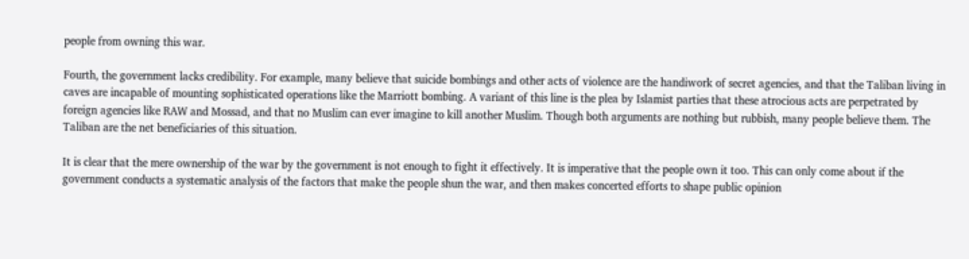people from owning this war.

Fourth, the government lacks credibility. For example, many believe that suicide bombings and other acts of violence are the handiwork of secret agencies, and that the Taliban living in caves are incapable of mounting sophisticated operations like the Marriott bombing. A variant of this line is the plea by Islamist parties that these atrocious acts are perpetrated by foreign agencies like RAW and Mossad, and that no Muslim can ever imagine to kill another Muslim. Though both arguments are nothing but rubbish, many people believe them. The Taliban are the net beneficiaries of this situation.

It is clear that the mere ownership of the war by the government is not enough to fight it effectively. It is imperative that the people own it too. This can only come about if the government conducts a systematic analysis of the factors that make the people shun the war, and then makes concerted efforts to shape public opinion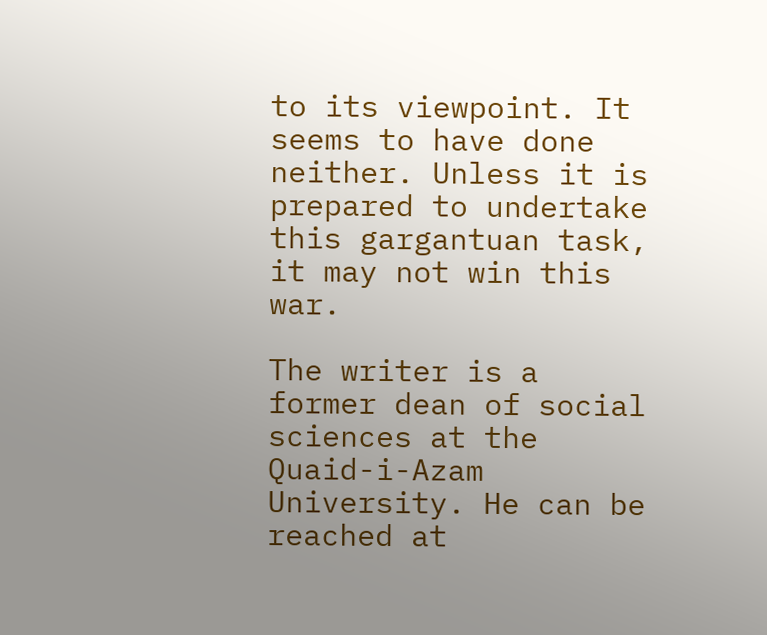to its viewpoint. It seems to have done neither. Unless it is prepared to undertake this gargantuan task, it may not win this war.

The writer is a former dean of social sciences at the Quaid-i-Azam University. He can be reached at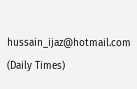hussain_ijaz@hotmail.com (Daily Times)